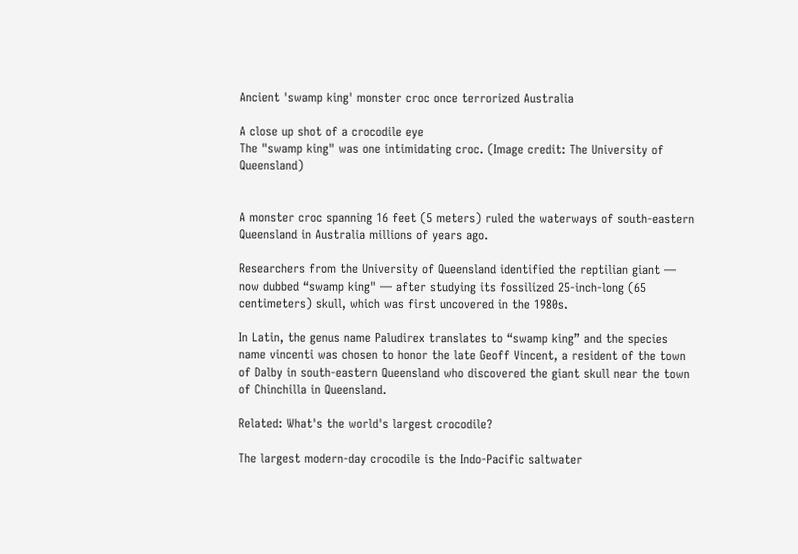Ancient 'swamp king' monster croc once terrorized Australia

A close up shot of a crocodile eye
The "swamp king" was one intimidating croc. (Image credit: The University of Queensland)


A monster croc spanning 16 feet (5 meters) ruled the waterways of south-eastern Queensland in Australia millions of years ago.

Researchers from the University of Queensland identified the reptilian giant — now dubbed “swamp king" — after studying its fossilized 25-inch-long (65 centimeters) skull, which was first uncovered in the 1980s.

In Latin, the genus name Paludirex translates to “swamp king” and the species name vincenti was chosen to honor the late Geoff Vincent, a resident of the town of Dalby in south-eastern Queensland who discovered the giant skull near the town of Chinchilla in Queensland.

Related: What's the world's largest crocodile?

The largest modern-day crocodile is the Indo-Pacific saltwater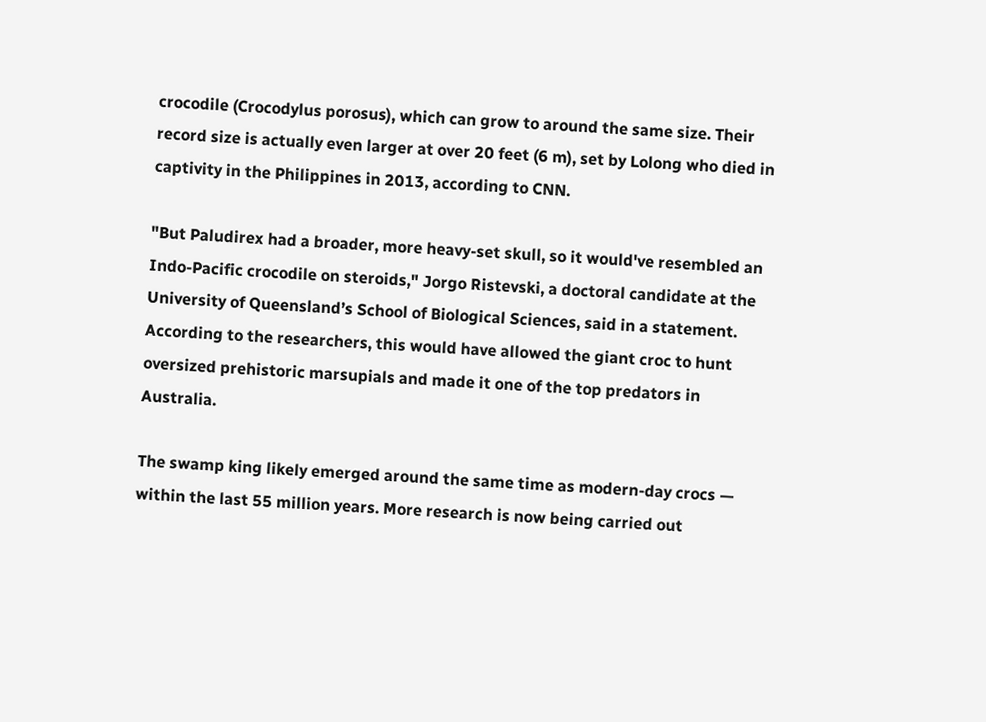crocodile (Crocodylus porosus), which can grow to around the same size. Their record size is actually even larger at over 20 feet (6 m), set by Lolong who died in captivity in the Philippines in 2013, according to CNN.

"But Paludirex had a broader, more heavy-set skull, so it would've resembled an Indo-Pacific crocodile on steroids," Jorgo Ristevski, a doctoral candidate at the University of Queensland’s School of Biological Sciences, said in a statement. According to the researchers, this would have allowed the giant croc to hunt oversized prehistoric marsupials and made it one of the top predators in Australia.

The swamp king likely emerged around the same time as modern-day crocs — within the last 55 million years. More research is now being carried out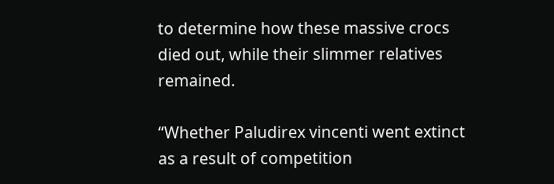to determine how these massive crocs died out, while their slimmer relatives remained.

“Whether Paludirex vincenti went extinct as a result of competition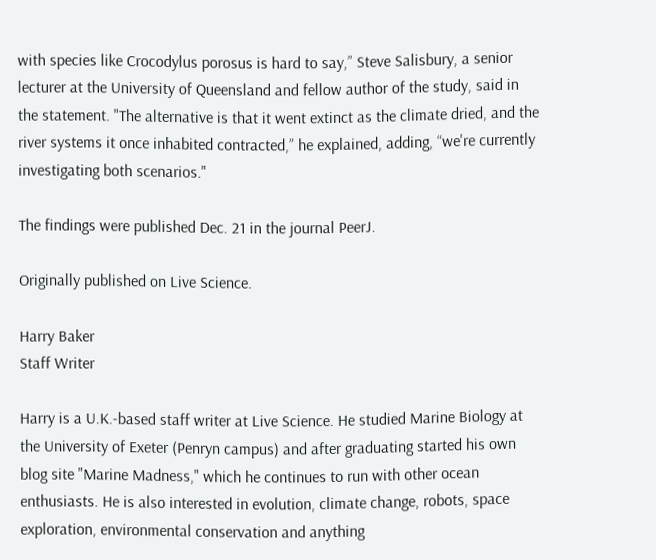with species like Crocodylus porosus is hard to say,” Steve Salisbury, a senior lecturer at the University of Queensland and fellow author of the study, said in the statement. "The alternative is that it went extinct as the climate dried, and the river systems it once inhabited contracted,” he explained, adding, “we're currently investigating both scenarios."

The findings were published Dec. 21 in the journal PeerJ.

Originally published on Live Science.

Harry Baker
Staff Writer

Harry is a U.K.-based staff writer at Live Science. He studied Marine Biology at the University of Exeter (Penryn campus) and after graduating started his own blog site "Marine Madness," which he continues to run with other ocean enthusiasts. He is also interested in evolution, climate change, robots, space exploration, environmental conservation and anything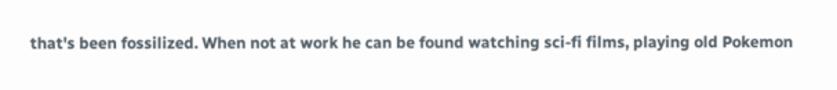that's been fossilized. When not at work he can be found watching sci-fi films, playing old Pokemon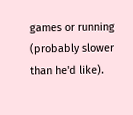games or running (probably slower than he'd like).